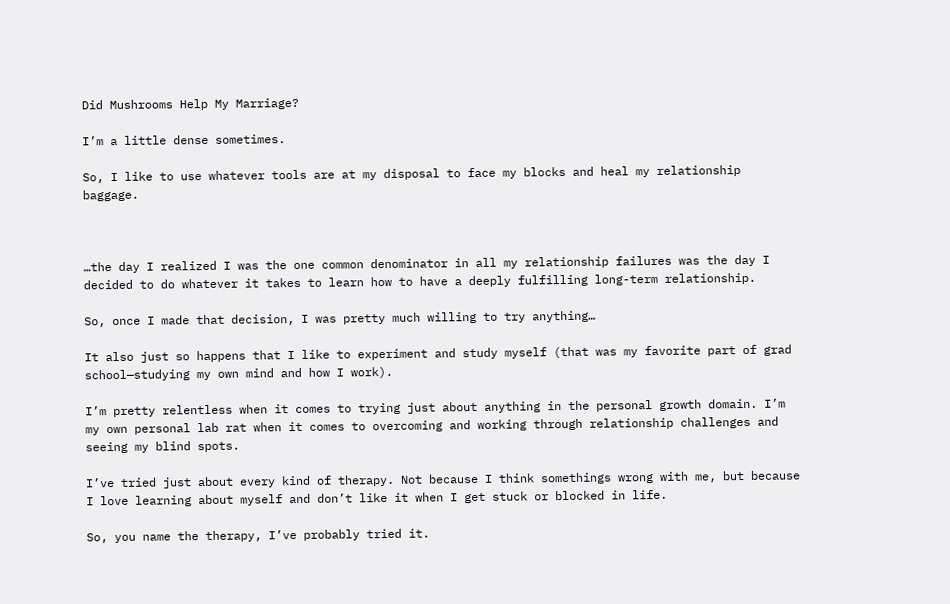Did Mushrooms Help My Marriage?

I’m a little dense sometimes.

So, I like to use whatever tools are at my disposal to face my blocks and heal my relationship baggage.



…the day I realized I was the one common denominator in all my relationship failures was the day I decided to do whatever it takes to learn how to have a deeply fulfilling long-term relationship.

So, once I made that decision, I was pretty much willing to try anything…

It also just so happens that I like to experiment and study myself (that was my favorite part of grad school—studying my own mind and how I work).

I’m pretty relentless when it comes to trying just about anything in the personal growth domain. I’m my own personal lab rat when it comes to overcoming and working through relationship challenges and seeing my blind spots.

I’ve tried just about every kind of therapy. Not because I think somethings wrong with me, but because I love learning about myself and don’t like it when I get stuck or blocked in life.

So, you name the therapy, I’ve probably tried it.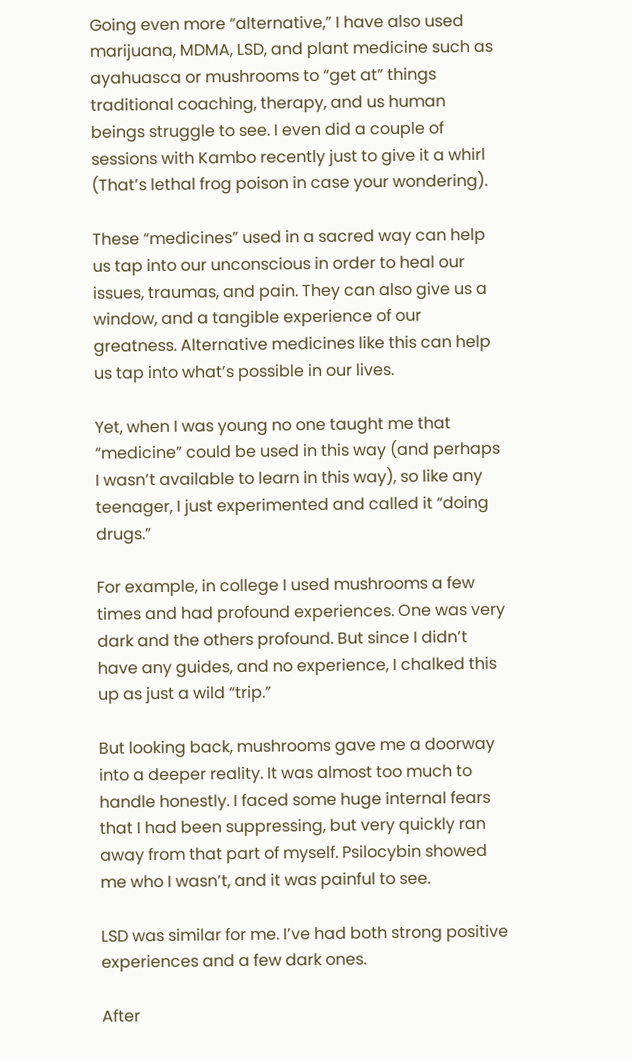Going even more “alternative,” I have also used marijuana, MDMA, LSD, and plant medicine such as ayahuasca or mushrooms to “get at” things traditional coaching, therapy, and us human beings struggle to see. I even did a couple of sessions with Kambo recently just to give it a whirl (That’s lethal frog poison in case your wondering).

These “medicines” used in a sacred way can help us tap into our unconscious in order to heal our issues, traumas, and pain. They can also give us a window, and a tangible experience of our greatness. Alternative medicines like this can help us tap into what’s possible in our lives.

Yet, when I was young no one taught me that “medicine” could be used in this way (and perhaps I wasn’t available to learn in this way), so like any teenager, I just experimented and called it “doing drugs.”

For example, in college I used mushrooms a few times and had profound experiences. One was very dark and the others profound. But since I didn’t have any guides, and no experience, I chalked this up as just a wild “trip.”

But looking back, mushrooms gave me a doorway into a deeper reality. It was almost too much to handle honestly. I faced some huge internal fears that I had been suppressing, but very quickly ran away from that part of myself. Psilocybin showed me who I wasn’t, and it was painful to see.

LSD was similar for me. I’ve had both strong positive experiences and a few dark ones.

After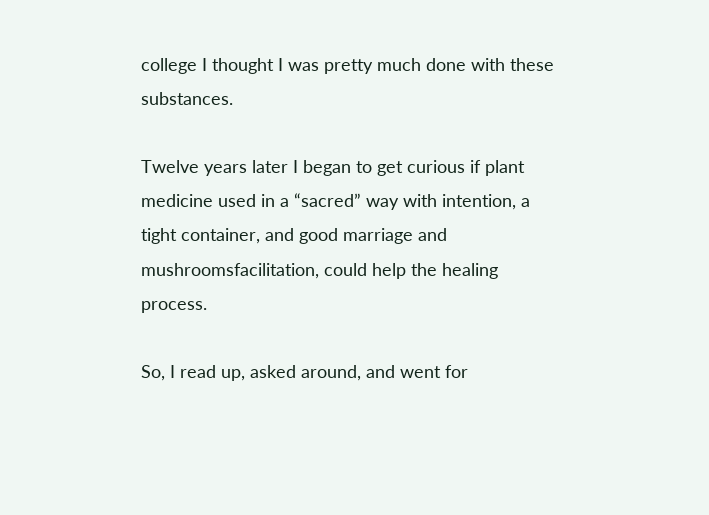college I thought I was pretty much done with these substances.

Twelve years later I began to get curious if plant medicine used in a “sacred” way with intention, a tight container, and good marriage and mushroomsfacilitation, could help the healing process.

So, I read up, asked around, and went for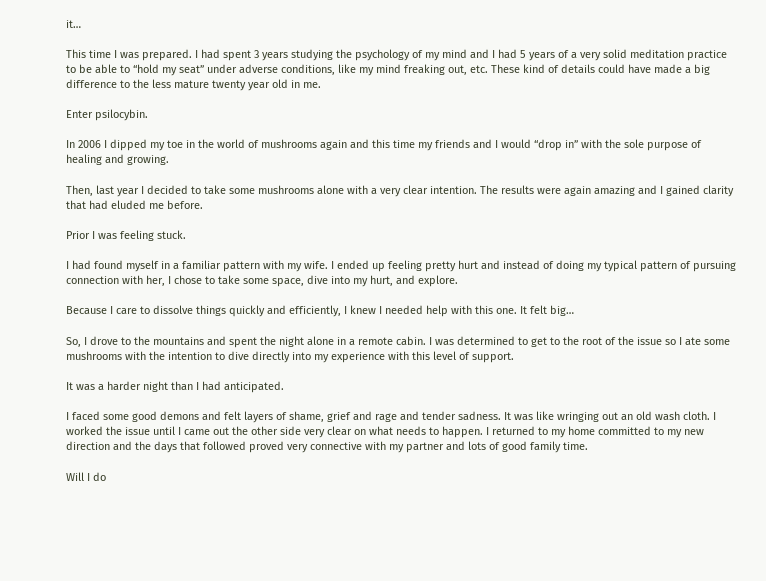it…

This time I was prepared. I had spent 3 years studying the psychology of my mind and I had 5 years of a very solid meditation practice to be able to “hold my seat” under adverse conditions, like my mind freaking out, etc. These kind of details could have made a big difference to the less mature twenty year old in me.

Enter psilocybin.

In 2006 I dipped my toe in the world of mushrooms again and this time my friends and I would “drop in” with the sole purpose of healing and growing.

Then, last year I decided to take some mushrooms alone with a very clear intention. The results were again amazing and I gained clarity that had eluded me before.

Prior I was feeling stuck.

I had found myself in a familiar pattern with my wife. I ended up feeling pretty hurt and instead of doing my typical pattern of pursuing connection with her, I chose to take some space, dive into my hurt, and explore.

Because I care to dissolve things quickly and efficiently, I knew I needed help with this one. It felt big…

So, I drove to the mountains and spent the night alone in a remote cabin. I was determined to get to the root of the issue so I ate some mushrooms with the intention to dive directly into my experience with this level of support.

It was a harder night than I had anticipated.

I faced some good demons and felt layers of shame, grief and rage and tender sadness. It was like wringing out an old wash cloth. I worked the issue until I came out the other side very clear on what needs to happen. I returned to my home committed to my new direction and the days that followed proved very connective with my partner and lots of good family time.

Will I do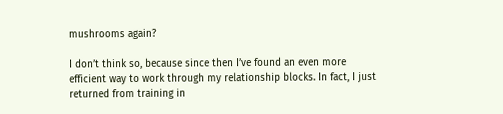mushrooms again?

I don’t think so, because since then I’ve found an even more efficient way to work through my relationship blocks. In fact, I just returned from training in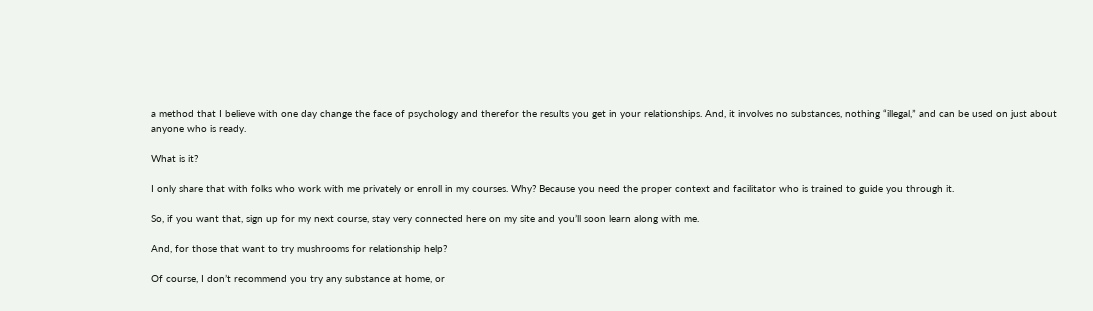a method that I believe with one day change the face of psychology and therefor the results you get in your relationships. And, it involves no substances, nothing “illegal,” and can be used on just about anyone who is ready.

What is it?

I only share that with folks who work with me privately or enroll in my courses. Why? Because you need the proper context and facilitator who is trained to guide you through it.

So, if you want that, sign up for my next course, stay very connected here on my site and you’ll soon learn along with me.

And, for those that want to try mushrooms for relationship help?

Of course, I don’t recommend you try any substance at home, or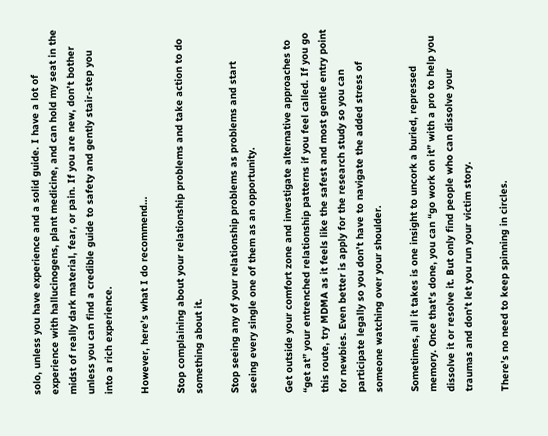solo, unless you have experience and a solid guide. I have a lot of experience with hallucinogens, plant medicine, and can hold my seat in the midst of really dark material, fear, or pain. If you are new, don’t bother unless you can find a credible guide to safety and gently stair-step you into a rich experience.

However, here’s what I do recommend…

Stop complaining about your relationship problems and take action to do something about it.

Stop seeing any of your relationship problems as problems and start seeing every single one of them as an opportunity.

Get outside your comfort zone and investigate alternative approaches to “get at” your entrenched relationship patterns if you feel called. If you go this route, try MDMA as it feels like the safest and most gentle entry point for newbies. Even better is apply for the research study so you can participate legally so you don’t have to navigate the added stress of someone watching over your shoulder.

Sometimes, all it takes is one insight to uncork a buried, repressed memory. Once that’s done, you can “go work on it” with a pro to help you dissolve it or resolve it. But only find people who can dissolve your traumas and don’t let you run your victim story.

There’s no need to keep spinning in circles.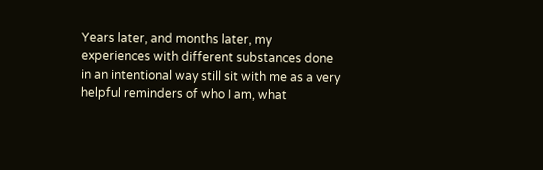Years later, and months later, my experiences with different substances done in an intentional way still sit with me as a very helpful reminders of who I am, what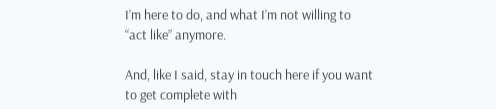I’m here to do, and what I’m not willing to “act like” anymore.

And, like I said, stay in touch here if you want to get complete with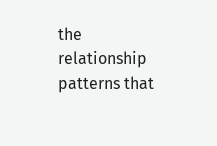the relationship patterns that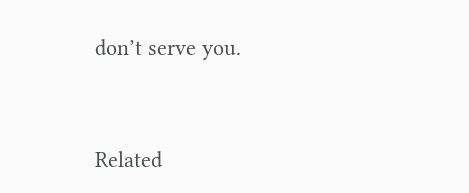don’t serve you.


Related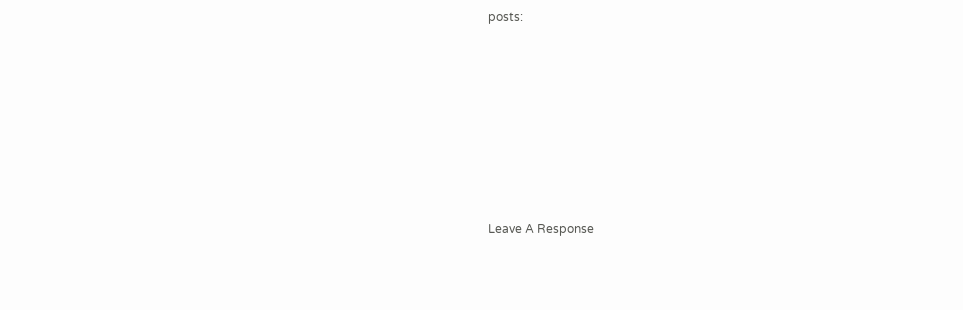posts:








Leave A Response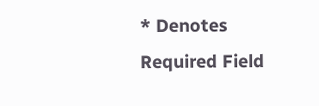* Denotes Required Field